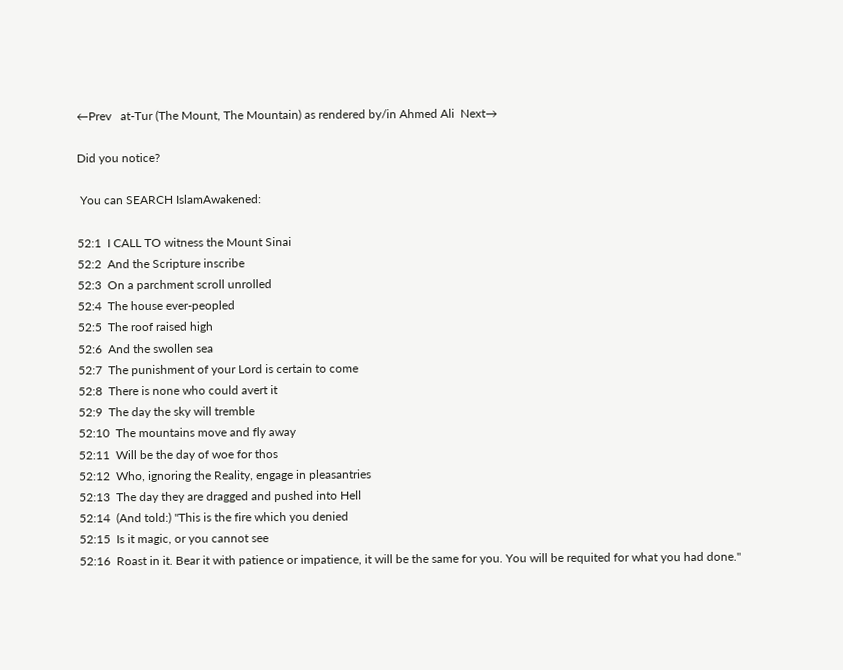←Prev   at-Tur (The Mount, The Mountain) as rendered by/in Ahmed Ali  Next→

Did you notice?

 You can SEARCH IslamAwakened:

52:1  I CALL TO witness the Mount Sinai
52:2  And the Scripture inscribe
52:3  On a parchment scroll unrolled
52:4  The house ever-peopled
52:5  The roof raised high
52:6  And the swollen sea
52:7  The punishment of your Lord is certain to come
52:8  There is none who could avert it
52:9  The day the sky will tremble
52:10  The mountains move and fly away
52:11  Will be the day of woe for thos
52:12  Who, ignoring the Reality, engage in pleasantries
52:13  The day they are dragged and pushed into Hell
52:14  (And told:) "This is the fire which you denied
52:15  Is it magic, or you cannot see
52:16  Roast in it. Bear it with patience or impatience, it will be the same for you. You will be requited for what you had done."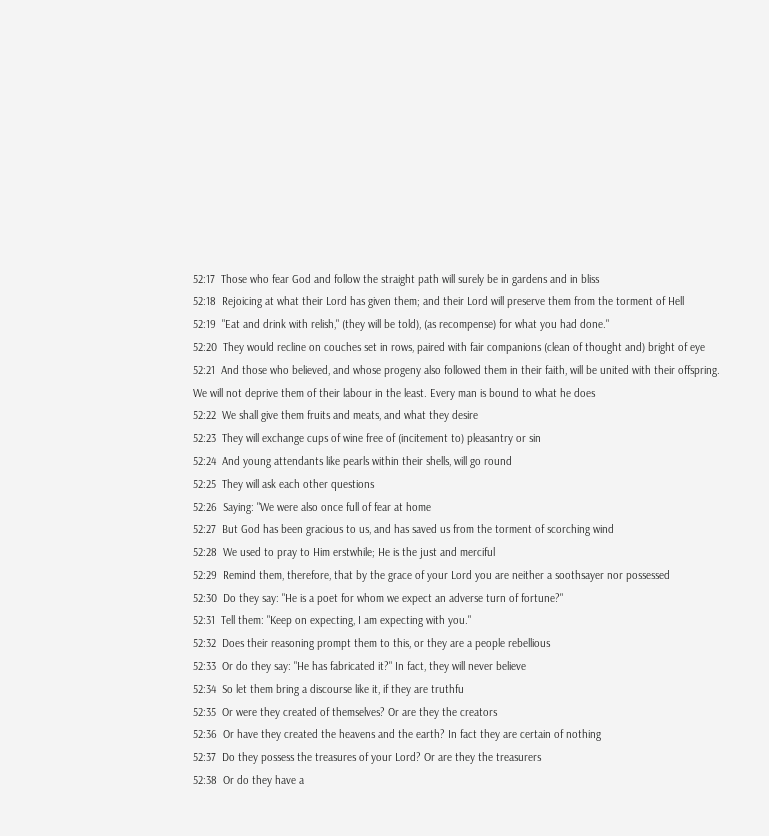52:17  Those who fear God and follow the straight path will surely be in gardens and in bliss
52:18  Rejoicing at what their Lord has given them; and their Lord will preserve them from the torment of Hell
52:19  "Eat and drink with relish," (they will be told), (as recompense) for what you had done."
52:20  They would recline on couches set in rows, paired with fair companions (clean of thought and) bright of eye
52:21  And those who believed, and whose progeny also followed them in their faith, will be united with their offspring. We will not deprive them of their labour in the least. Every man is bound to what he does
52:22  We shall give them fruits and meats, and what they desire
52:23  They will exchange cups of wine free of (incitement to) pleasantry or sin
52:24  And young attendants like pearls within their shells, will go round
52:25  They will ask each other questions
52:26  Saying: "We were also once full of fear at home
52:27  But God has been gracious to us, and has saved us from the torment of scorching wind
52:28  We used to pray to Him erstwhile; He is the just and merciful
52:29  Remind them, therefore, that by the grace of your Lord you are neither a soothsayer nor possessed
52:30  Do they say: "He is a poet for whom we expect an adverse turn of fortune?"
52:31  Tell them: "Keep on expecting, I am expecting with you."
52:32  Does their reasoning prompt them to this, or they are a people rebellious
52:33  Or do they say: "He has fabricated it?" In fact, they will never believe
52:34  So let them bring a discourse like it, if they are truthfu
52:35  Or were they created of themselves? Or are they the creators
52:36  Or have they created the heavens and the earth? In fact they are certain of nothing
52:37  Do they possess the treasures of your Lord? Or are they the treasurers
52:38  Or do they have a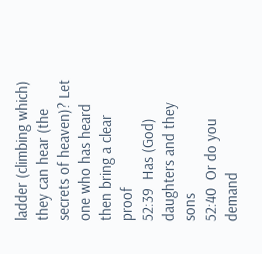ladder (climbing which) they can hear (the secrets of heaven)? Let one who has heard then bring a clear proof
52:39  Has (God) daughters and they sons
52:40  Or do you demand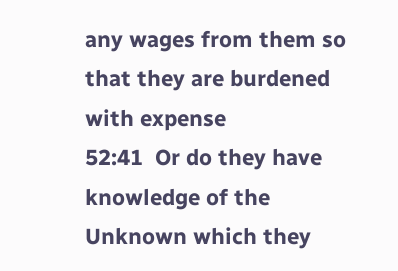any wages from them so that they are burdened with expense
52:41  Or do they have knowledge of the Unknown which they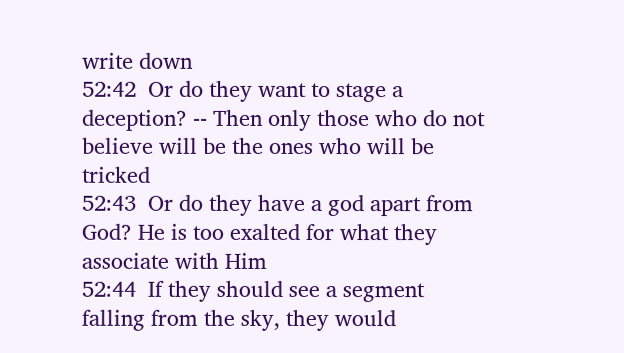write down
52:42  Or do they want to stage a deception? -- Then only those who do not believe will be the ones who will be tricked
52:43  Or do they have a god apart from God? He is too exalted for what they associate with Him
52:44  If they should see a segment falling from the sky, they would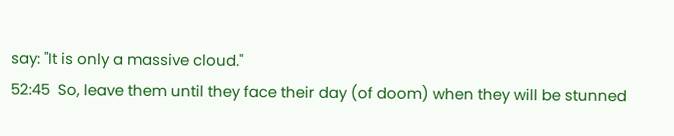say: "It is only a massive cloud."
52:45  So, leave them until they face their day (of doom) when they will be stunned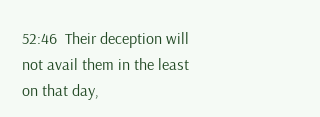52:46  Their deception will not avail them in the least on that day,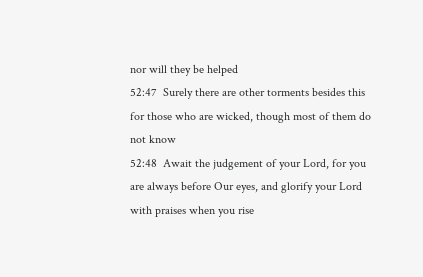nor will they be helped
52:47  Surely there are other torments besides this for those who are wicked, though most of them do not know
52:48  Await the judgement of your Lord, for you are always before Our eyes, and glorify your Lord with praises when you rise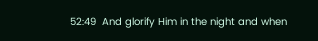52:49  And glorify Him in the night and when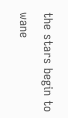the stars begin to wane